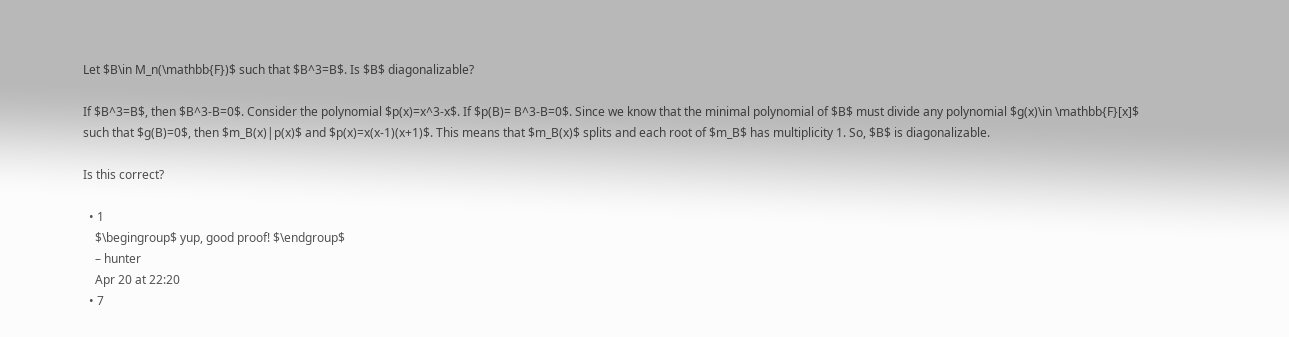Let $B\in M_n(\mathbb{F})$ such that $B^3=B$. Is $B$ diagonalizable?

If $B^3=B$, then $B^3-B=0$. Consider the polynomial $p(x)=x^3-x$. If $p(B)= B^3-B=0$. Since we know that the minimal polynomial of $B$ must divide any polynomial $g(x)\in \mathbb{F}[x]$ such that $g(B)=0$, then $m_B(x)|p(x)$ and $p(x)=x(x-1)(x+1)$. This means that $m_B(x)$ splits and each root of $m_B$ has multiplicity 1. So, $B$ is diagonalizable.

Is this correct?

  • 1
    $\begingroup$ yup, good proof! $\endgroup$
    – hunter
    Apr 20 at 22:20
  • 7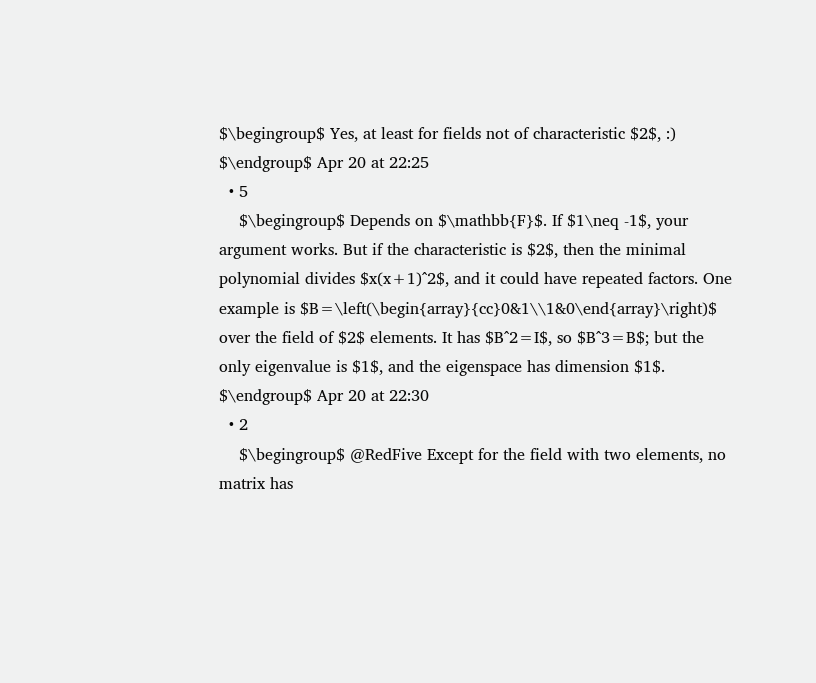$\begingroup$ Yes, at least for fields not of characteristic $2$, :) $\endgroup$ Apr 20 at 22:25
  • 5
    $\begingroup$ Depends on $\mathbb{F}$. If $1\neq -1$, your argument works. But if the characteristic is $2$, then the minimal polynomial divides $x(x+1)^2$, and it could have repeated factors. One example is $B=\left(\begin{array}{cc}0&1\\1&0\end{array}\right)$ over the field of $2$ elements. It has $B^2=I$, so $B^3=B$; but the only eigenvalue is $1$, and the eigenspace has dimension $1$. $\endgroup$ Apr 20 at 22:30
  • 2
    $\begingroup$ @RedFive Except for the field with two elements, no matrix has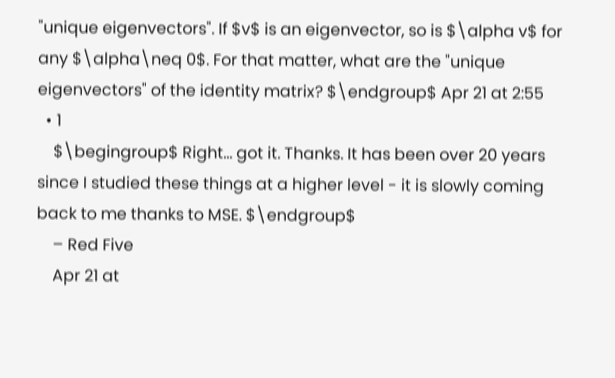"unique eigenvectors". If $v$ is an eigenvector, so is $\alpha v$ for any $\alpha\neq 0$. For that matter, what are the "unique eigenvectors" of the identity matrix? $\endgroup$ Apr 21 at 2:55
  • 1
    $\begingroup$ Right... got it. Thanks. It has been over 20 years since I studied these things at a higher level - it is slowly coming back to me thanks to MSE. $\endgroup$
    – Red Five
    Apr 21 at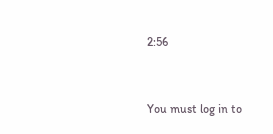2:56


You must log in to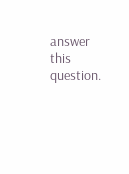answer this question.